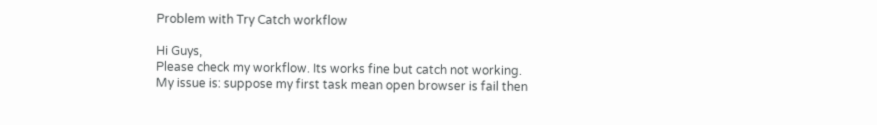Problem with Try Catch workflow

Hi Guys,
Please check my workflow. Its works fine but catch not working.
My issue is: suppose my first task mean open browser is fail then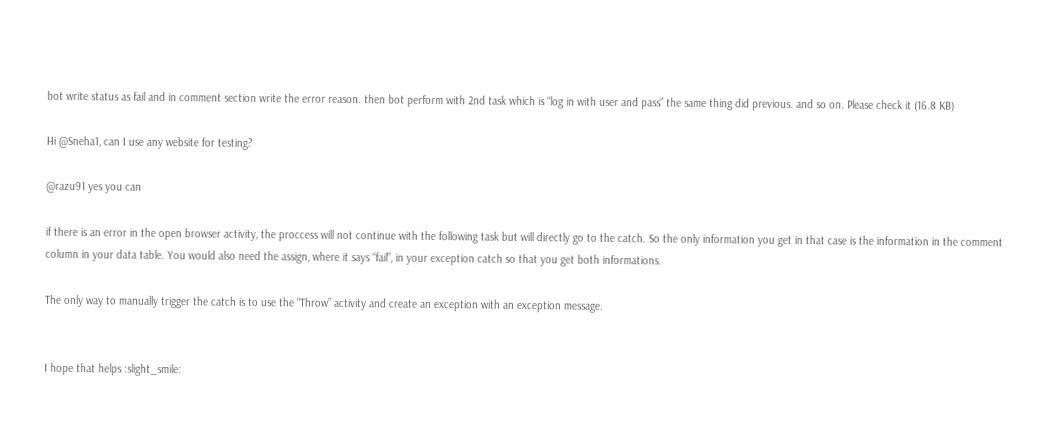bot write status as fail and in comment section write the error reason. then bot perform with 2nd task which is “log in with user and pass” the same thing did previous. and so on. Please check it (16.8 KB)

Hi @Sneha1, can I use any website for testing?

@razu91 yes you can

if there is an error in the open browser activity, the proccess will not continue with the following task but will directly go to the catch. So the only information you get in that case is the information in the comment column in your data table. You would also need the assign, where it says “fail”, in your exception catch so that you get both informations.

The only way to manually trigger the catch is to use the “Throw” activity and create an exception with an exception message.


I hope that helps :slight_smile: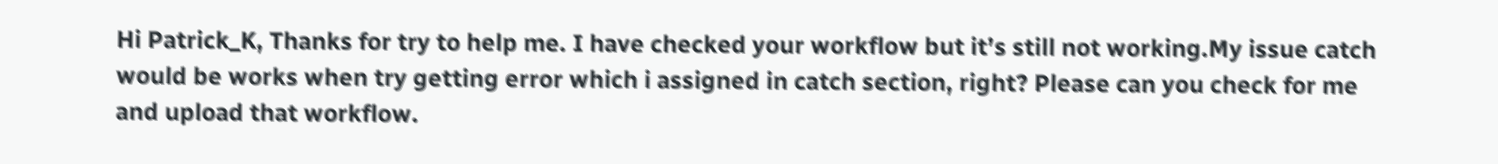Hi Patrick_K, Thanks for try to help me. I have checked your workflow but it’s still not working.My issue catch would be works when try getting error which i assigned in catch section, right? Please can you check for me and upload that workflow.